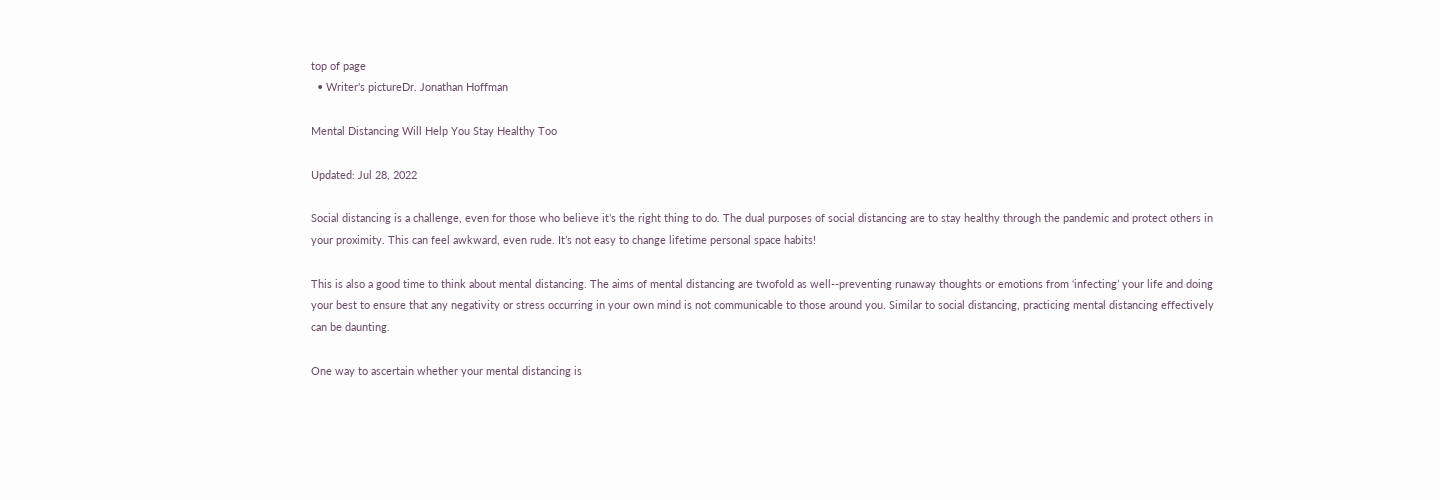top of page
  • Writer's pictureDr. Jonathan Hoffman

Mental Distancing Will Help You Stay Healthy Too

Updated: Jul 28, 2022

Social distancing is a challenge, even for those who believe it’s the right thing to do. The dual purposes of social distancing are to stay healthy through the pandemic and protect others in your proximity. This can feel awkward, even rude. It’s not easy to change lifetime personal space habits!

This is also a good time to think about mental distancing. The aims of mental distancing are twofold as well--preventing runaway thoughts or emotions from ‘infecting’ your life and doing your best to ensure that any negativity or stress occurring in your own mind is not communicable to those around you. Similar to social distancing, practicing mental distancing effectively can be daunting.

One way to ascertain whether your mental distancing is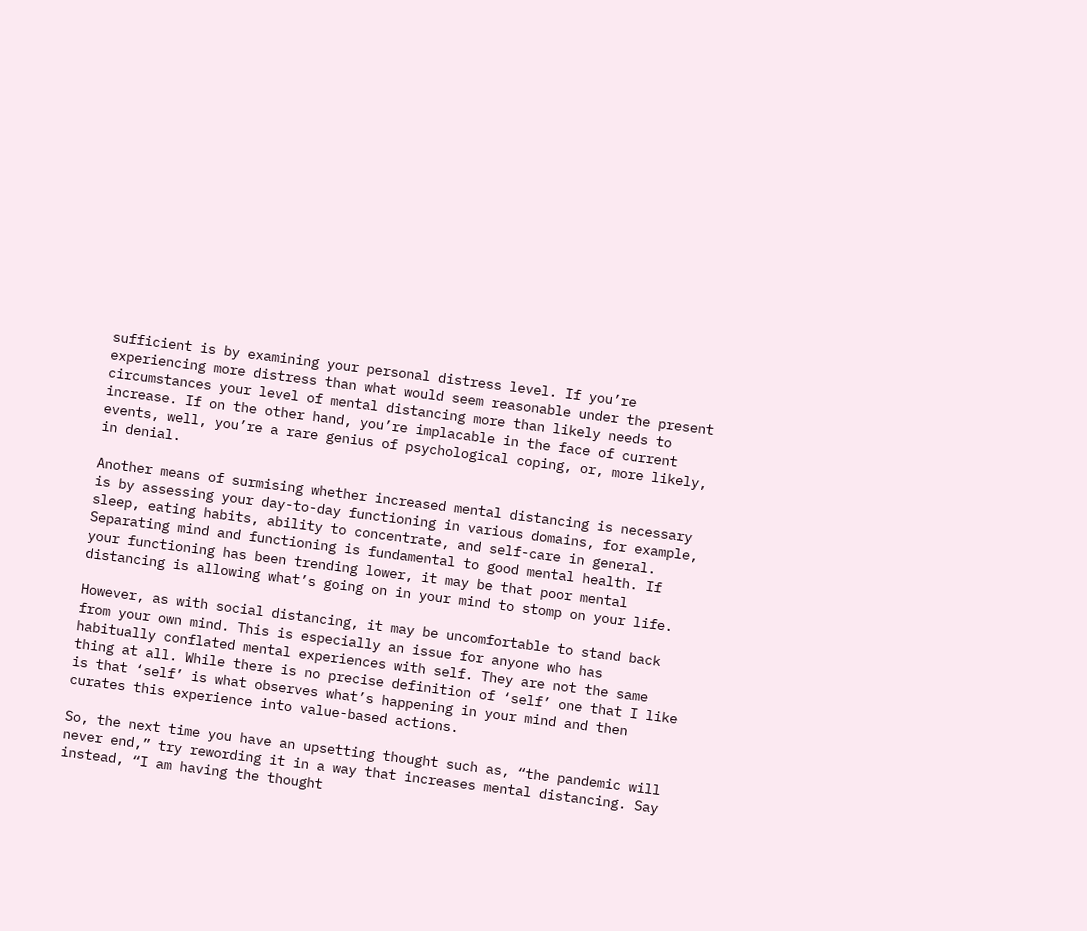sufficient is by examining your personal distress level. If you’re experiencing more distress than what would seem reasonable under the present circumstances your level of mental distancing more than likely needs to increase. If on the other hand, you’re implacable in the face of current events, well, you’re a rare genius of psychological coping, or, more likely, in denial.

Another means of surmising whether increased mental distancing is necessary is by assessing your day-to-day functioning in various domains, for example, sleep, eating habits, ability to concentrate, and self-care in general. Separating mind and functioning is fundamental to good mental health. If your functioning has been trending lower, it may be that poor mental distancing is allowing what’s going on in your mind to stomp on your life.

However, as with social distancing, it may be uncomfortable to stand back from your own mind. This is especially an issue for anyone who has habitually conflated mental experiences with self. They are not the same thing at all. While there is no precise definition of ‘self’ one that I like is that ‘self’ is what observes what’s happening in your mind and then curates this experience into value-based actions.

So, the next time you have an upsetting thought such as, “the pandemic will never end,” try rewording it in a way that increases mental distancing. Say instead, “I am having the thought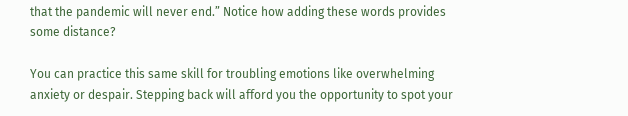that the pandemic will never end.” Notice how adding these words provides some distance?

You can practice this same skill for troubling emotions like overwhelming anxiety or despair. Stepping back will afford you the opportunity to spot your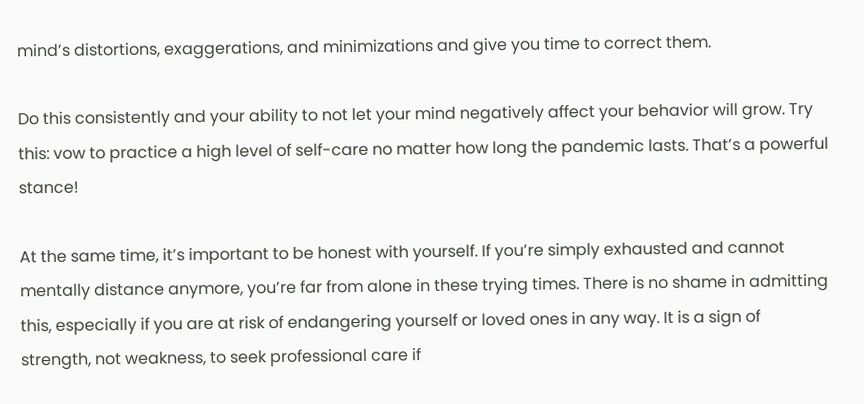mind’s distortions, exaggerations, and minimizations and give you time to correct them.

Do this consistently and your ability to not let your mind negatively affect your behavior will grow. Try this: vow to practice a high level of self-care no matter how long the pandemic lasts. That’s a powerful stance!

At the same time, it’s important to be honest with yourself. If you’re simply exhausted and cannot mentally distance anymore, you’re far from alone in these trying times. There is no shame in admitting this, especially if you are at risk of endangering yourself or loved ones in any way. It is a sign of strength, not weakness, to seek professional care if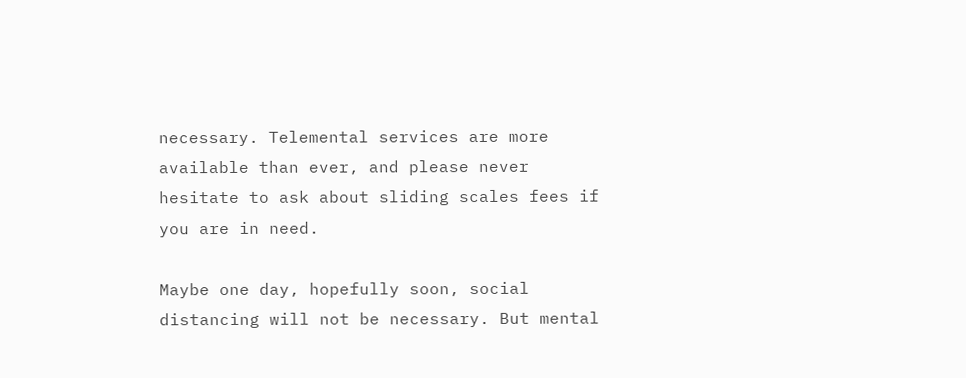necessary. Telemental services are more available than ever, and please never hesitate to ask about sliding scales fees if you are in need.

Maybe one day, hopefully soon, social distancing will not be necessary. But mental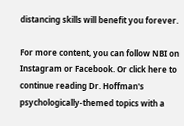distancing skills will benefit you forever.

For more content, you can follow NBI on Instagram or Facebook. Or click here to continue reading Dr. Hoffman's psychologically-themed topics with a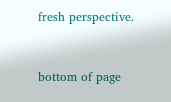fresh perspective.


bottom of page